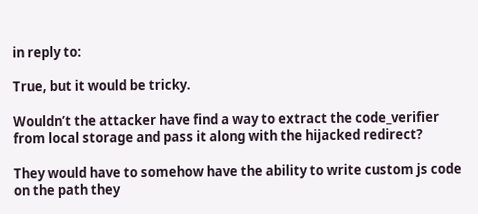in reply to:

True, but it would be tricky.

Wouldn’t the attacker have find a way to extract the code_verifier from local storage and pass it along with the hijacked redirect?

They would have to somehow have the ability to write custom js code on the path they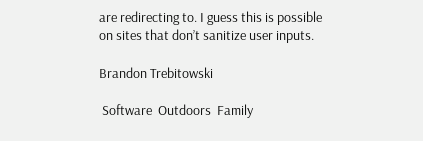are redirecting to. I guess this is possible on sites that don’t sanitize user inputs.

Brandon Trebitowski

 Software  Outdoors  Family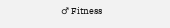♂ Fitness